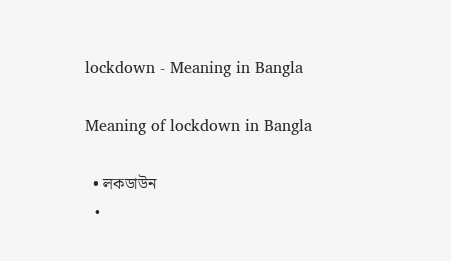lockdown - Meaning in Bangla

Meaning of lockdown in Bangla

  • লকডাউন
  •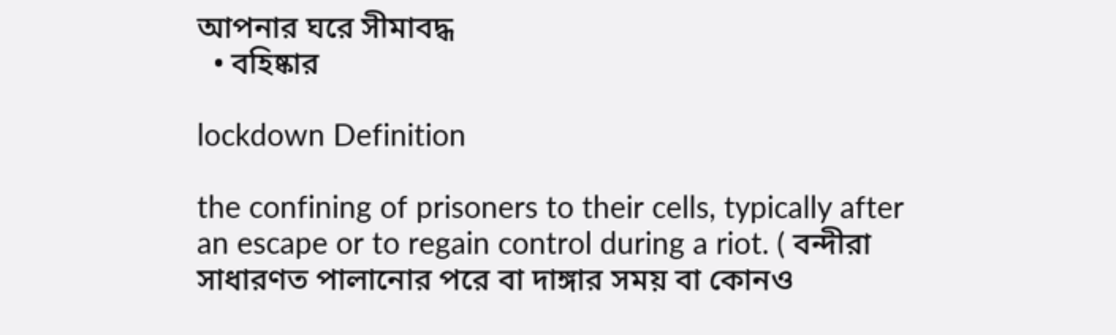আপনার ঘরে সীমাবদ্ধ
  • বহিষ্কার

lockdown Definition

the confining of prisoners to their cells, typically after an escape or to regain control during a riot. ( বন্দীরা সাধারণত পালানোর পরে বা দাঙ্গার সময় বা কোনও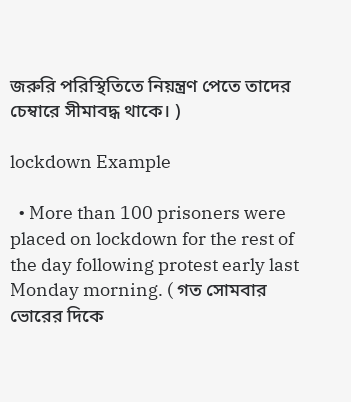জরুরি পরিস্থিতিতে নিয়ন্ত্রণ পেতে তাদের চেম্বারে সীমাবদ্ধ থাকে। )

lockdown Example

  • More than 100 prisoners were placed on lockdown for the rest of the day following protest early last Monday morning. ( গত সোমবার ভোরের দিকে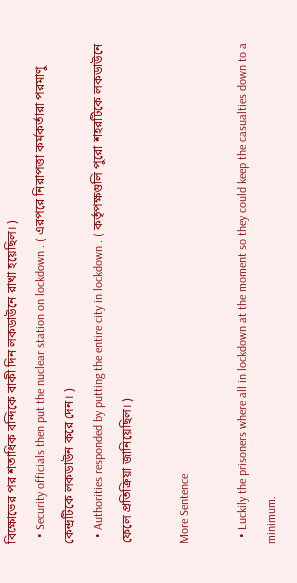বিক্ষোভের পর শতাধিক বন্দিকে বাকী দিন লকডাউনে রাখা হয়েছিল। )
  • Security officials then put the nuclear station on lockdown . ( এরপরে নিরাপত্তা কর্মকর্তারা পরমাণু কেন্দ্রটিকে লকডাউন করে দেন। )
  • Authorities responded by putting the entire city in lockdown . ( কর্তৃপক্ষগুলি পুরো শহরটিকে লকডাউনে ফেলে প্রতিক্রিয়া জানিয়েছিল। )

More Sentence

  • Luckily the prisoners where all in lockdown at the moment so they could keep the casualties down to a minimum.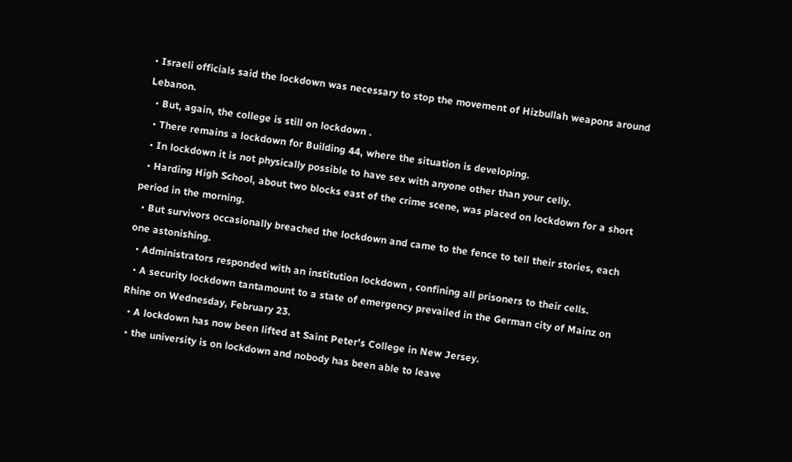• Israeli officials said the lockdown was necessary to stop the movement of Hizbullah weapons around Lebanon.
  • But, again, the college is still on lockdown .
  • There remains a lockdown for Building 44, where the situation is developing.
  • In lockdown it is not physically possible to have sex with anyone other than your celly.
  • Harding High School, about two blocks east of the crime scene, was placed on lockdown for a short period in the morning.
  • But survivors occasionally breached the lockdown and came to the fence to tell their stories, each one astonishing.
  • Administrators responded with an institution lockdown , confining all prisoners to their cells.
  • A security lockdown tantamount to a state of emergency prevailed in the German city of Mainz on Rhine on Wednesday, February 23.
  • A lockdown has now been lifted at Saint Peter's College in New Jersey.
  • the university is on lockdown and nobody has been able to leave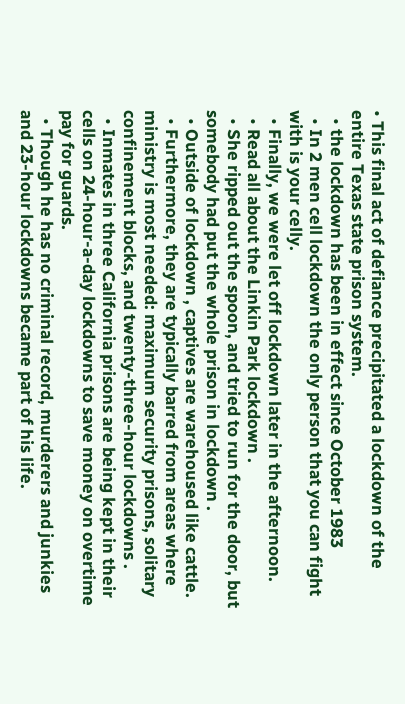• This final act of defiance precipitated a lockdown of the entire Texas state prison system.
  • the lockdown has been in effect since October 1983
  • In 2 men cell lockdown the only person that you can fight with is your celly.
  • Finally, we were let off lockdown later in the afternoon.
  • Read all about the Linkin Park lockdown .
  • She ripped out the spoon, and tried to run for the door, but somebody had put the whole prison in lockdown .
  • Outside of lockdown , captives are warehoused like cattle.
  • Furthermore, they are typically barred from areas where ministry is most needed: maximum security prisons, solitary confinement blocks, and twenty-three-hour lockdowns .
  • Inmates in three California prisons are being kept in their cells on 24-hour-a-day lockdowns to save money on overtime pay for guards.
  • Though he has no criminal record, murderers and junkies and 23-hour lockdowns became part of his life.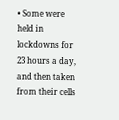• Some were held in lockdowns for 23 hours a day, and then taken from their cells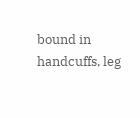bound in handcuffs, leg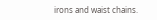irons and waist chains.